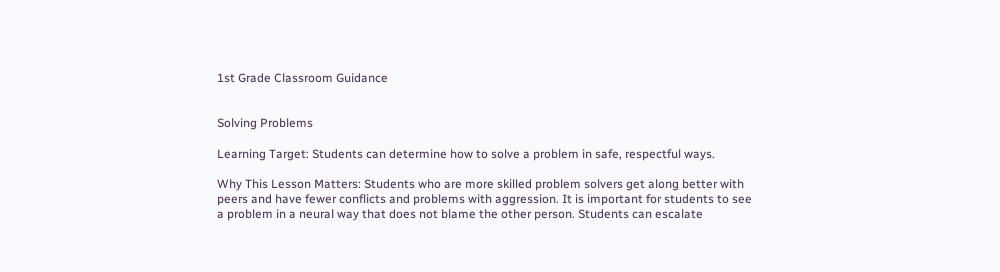1st Grade Classroom Guidance


Solving Problems

Learning Target: Students can determine how to solve a problem in safe, respectful ways.

Why This Lesson Matters: Students who are more skilled problem solvers get along better with peers and have fewer conflicts and problems with aggression. It is important for students to see a problem in a neural way that does not blame the other person. Students can escalate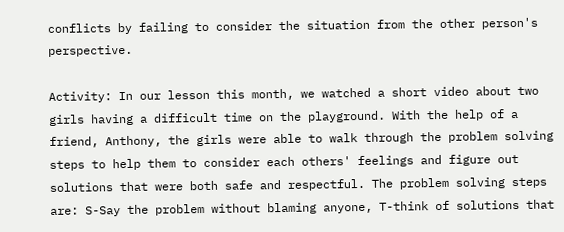conflicts by failing to consider the situation from the other person's perspective.

Activity: In our lesson this month, we watched a short video about two girls having a difficult time on the playground. With the help of a friend, Anthony, the girls were able to walk through the problem solving steps to help them to consider each others' feelings and figure out solutions that were both safe and respectful. The problem solving steps are: S-Say the problem without blaming anyone, T-think of solutions that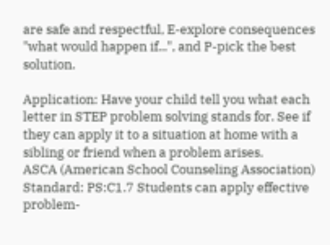are safe and respectful, E-explore consequences "what would happen if...", and P-pick the best solution.

Application: Have your child tell you what each letter in STEP problem solving stands for. See if they can apply it to a situation at home with a sibling or friend when a problem arises.
ASCA (American School Counseling Association) Standard: PS:C1.7 Students can apply effective problem-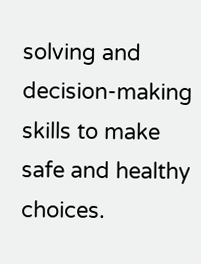solving and decision-making skills to make safe and healthy choices.